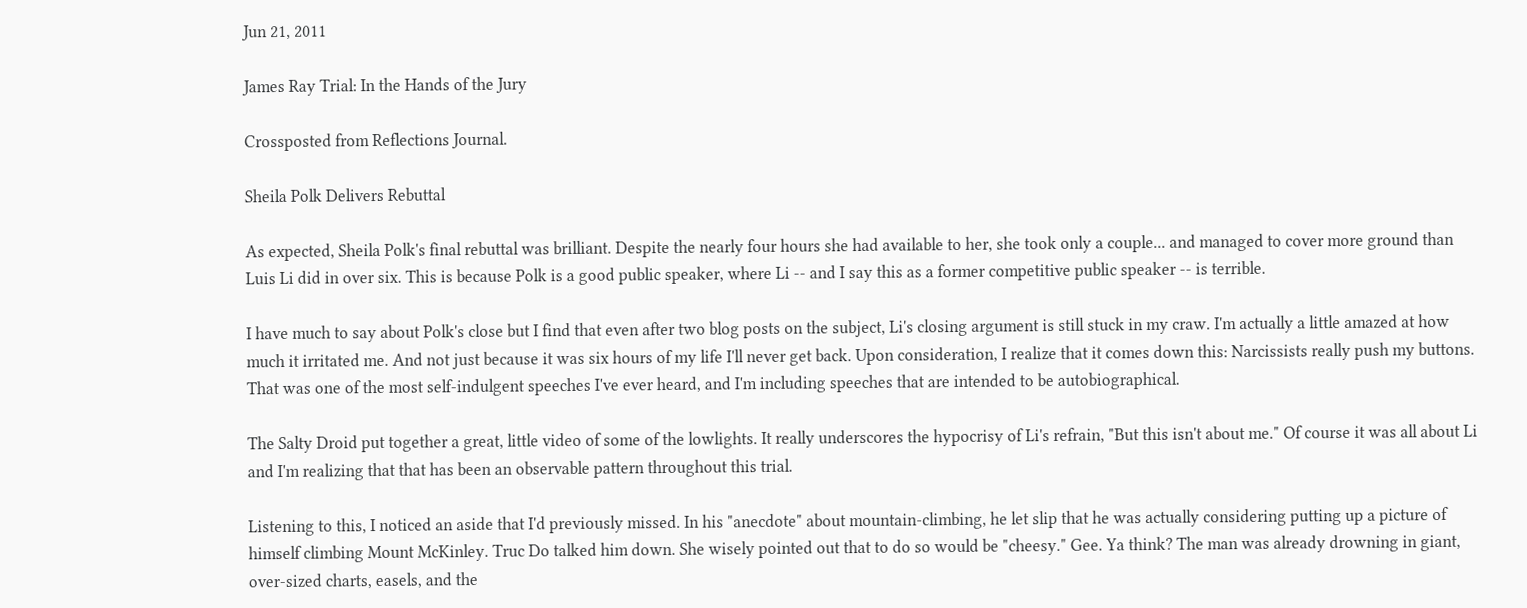Jun 21, 2011

James Ray Trial: In the Hands of the Jury

Crossposted from Reflections Journal.

Sheila Polk Delivers Rebuttal

As expected, Sheila Polk's final rebuttal was brilliant. Despite the nearly four hours she had available to her, she took only a couple... and managed to cover more ground than Luis Li did in over six. This is because Polk is a good public speaker, where Li -- and I say this as a former competitive public speaker -- is terrible.

I have much to say about Polk's close but I find that even after two blog posts on the subject, Li's closing argument is still stuck in my craw. I'm actually a little amazed at how much it irritated me. And not just because it was six hours of my life I'll never get back. Upon consideration, I realize that it comes down this: Narcissists really push my buttons. That was one of the most self-indulgent speeches I've ever heard, and I'm including speeches that are intended to be autobiographical.

The Salty Droid put together a great, little video of some of the lowlights. It really underscores the hypocrisy of Li's refrain, "But this isn't about me." Of course it was all about Li and I'm realizing that that has been an observable pattern throughout this trial.

Listening to this, I noticed an aside that I'd previously missed. In his "anecdote" about mountain-climbing, he let slip that he was actually considering putting up a picture of himself climbing Mount McKinley. Truc Do talked him down. She wisely pointed out that to do so would be "cheesy." Gee. Ya think? The man was already drowning in giant, over-sized charts, easels, and the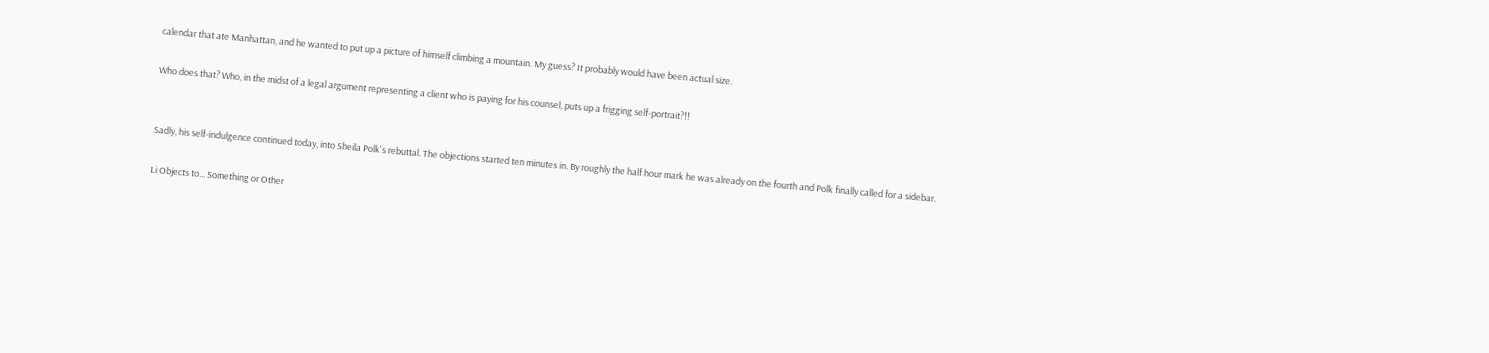calendar that ate Manhattan, and he wanted to put up a picture of himself climbing a mountain. My guess? It probably would have been actual size.

Who does that? Who, in the midst of a legal argument representing a client who is paying for his counsel, puts up a frigging self-portrait?!!


Sadly, his self-indulgence continued today, into Sheila Polk's rebuttal. The objections started ten minutes in. By roughly the half hour mark he was already on the fourth and Polk finally called for a sidebar.

Li Objects to... Something or Other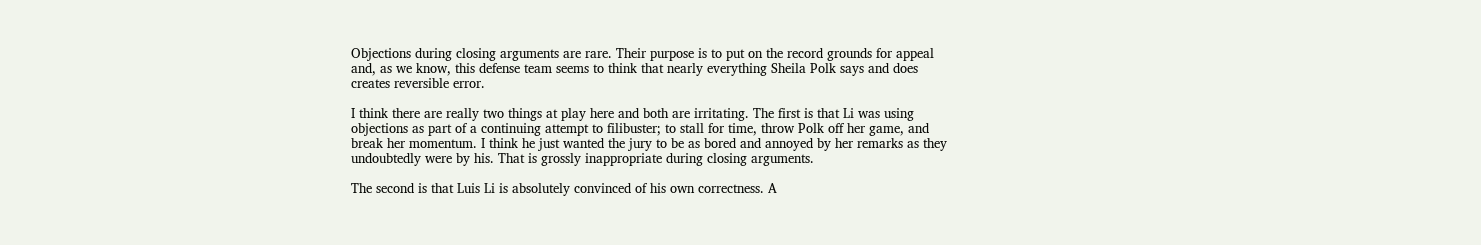Objections during closing arguments are rare. Their purpose is to put on the record grounds for appeal and, as we know, this defense team seems to think that nearly everything Sheila Polk says and does creates reversible error.

I think there are really two things at play here and both are irritating. The first is that Li was using objections as part of a continuing attempt to filibuster; to stall for time, throw Polk off her game, and break her momentum. I think he just wanted the jury to be as bored and annoyed by her remarks as they undoubtedly were by his. That is grossly inappropriate during closing arguments.

The second is that Luis Li is absolutely convinced of his own correctness. A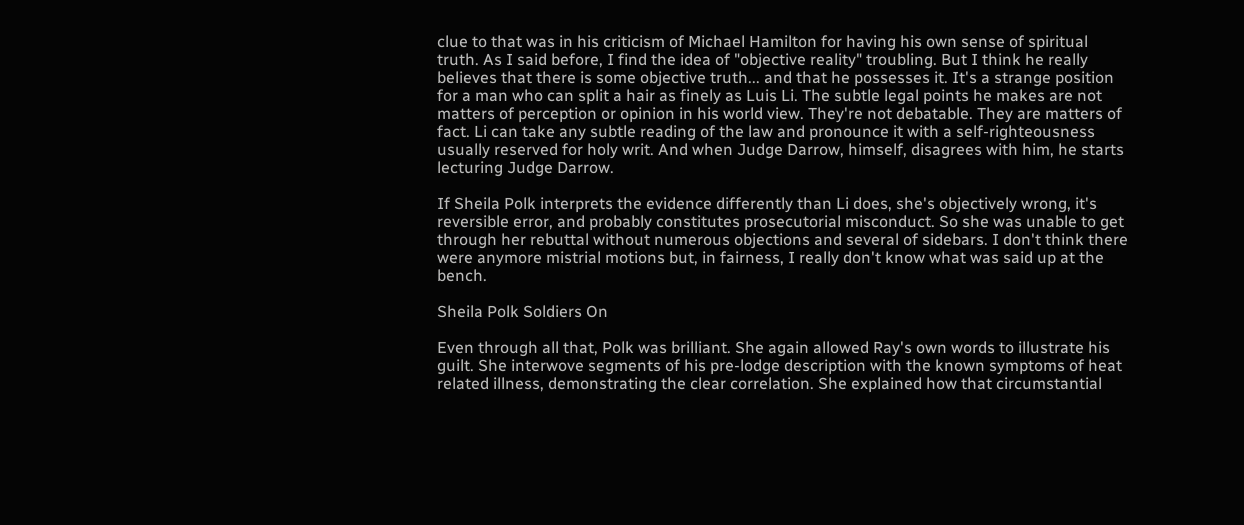clue to that was in his criticism of Michael Hamilton for having his own sense of spiritual truth. As I said before, I find the idea of "objective reality" troubling. But I think he really believes that there is some objective truth... and that he possesses it. It's a strange position for a man who can split a hair as finely as Luis Li. The subtle legal points he makes are not matters of perception or opinion in his world view. They're not debatable. They are matters of fact. Li can take any subtle reading of the law and pronounce it with a self-righteousness usually reserved for holy writ. And when Judge Darrow, himself, disagrees with him, he starts lecturing Judge Darrow.

If Sheila Polk interprets the evidence differently than Li does, she's objectively wrong, it's reversible error, and probably constitutes prosecutorial misconduct. So she was unable to get through her rebuttal without numerous objections and several of sidebars. I don't think there were anymore mistrial motions but, in fairness, I really don't know what was said up at the bench.

Sheila Polk Soldiers On

Even through all that, Polk was brilliant. She again allowed Ray's own words to illustrate his guilt. She interwove segments of his pre-lodge description with the known symptoms of heat related illness, demonstrating the clear correlation. She explained how that circumstantial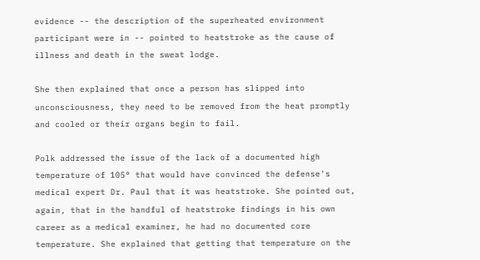evidence -- the description of the superheated environment participant were in -- pointed to heatstroke as the cause of illness and death in the sweat lodge.

She then explained that once a person has slipped into unconsciousness, they need to be removed from the heat promptly and cooled or their organs begin to fail.

Polk addressed the issue of the lack of a documented high temperature of 105° that would have convinced the defense's medical expert Dr. Paul that it was heatstroke. She pointed out, again, that in the handful of heatstroke findings in his own career as a medical examiner, he had no documented core temperature. She explained that getting that temperature on the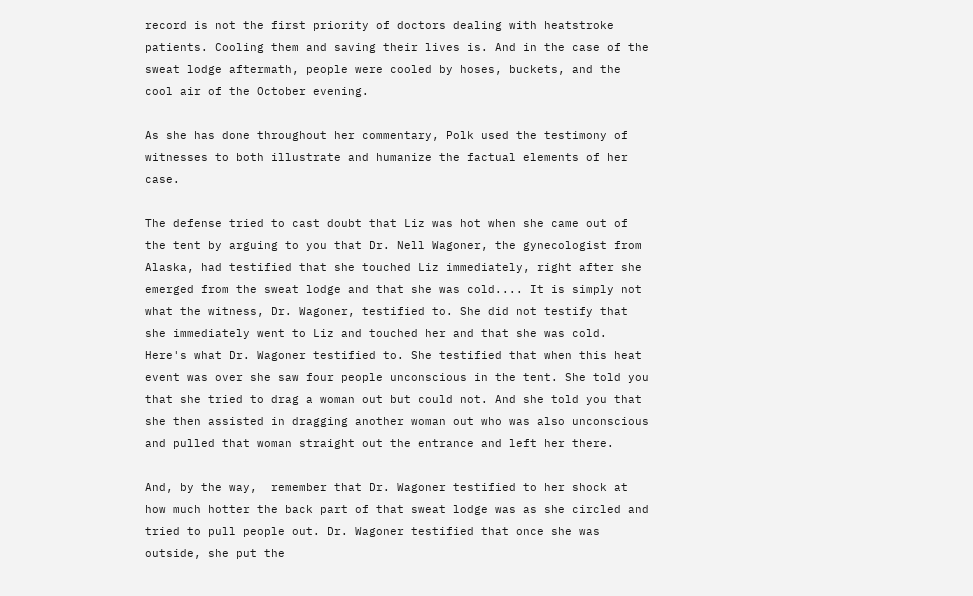record is not the first priority of doctors dealing with heatstroke patients. Cooling them and saving their lives is. And in the case of the sweat lodge aftermath, people were cooled by hoses, buckets, and the cool air of the October evening.

As she has done throughout her commentary, Polk used the testimony of witnesses to both illustrate and humanize the factual elements of her case.

The defense tried to cast doubt that Liz was hot when she came out of the tent by arguing to you that Dr. Nell Wagoner, the gynecologist from Alaska, had testified that she touched Liz immediately, right after she emerged from the sweat lodge and that she was cold.... It is simply not what the witness, Dr. Wagoner, testified to. She did not testify that she immediately went to Liz and touched her and that she was cold. Here's what Dr. Wagoner testified to. She testified that when this heat event was over she saw four people unconscious in the tent. She told you that she tried to drag a woman out but could not. And she told you that she then assisted in dragging another woman out who was also unconscious and pulled that woman straight out the entrance and left her there.

And, by the way,  remember that Dr. Wagoner testified to her shock at how much hotter the back part of that sweat lodge was as she circled and tried to pull people out. Dr. Wagoner testified that once she was outside, she put the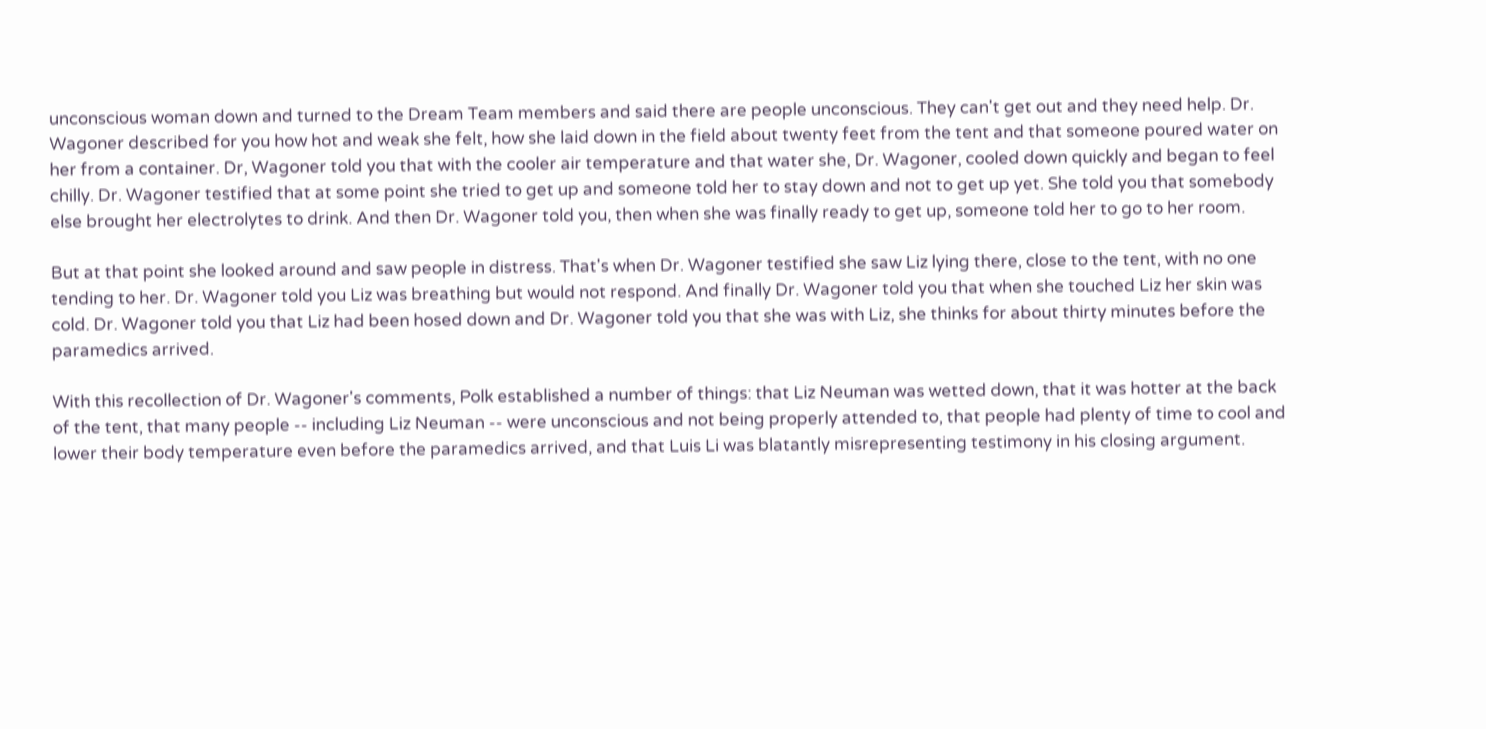unconscious woman down and turned to the Dream Team members and said there are people unconscious. They can't get out and they need help. Dr. Wagoner described for you how hot and weak she felt, how she laid down in the field about twenty feet from the tent and that someone poured water on her from a container. Dr, Wagoner told you that with the cooler air temperature and that water she, Dr. Wagoner, cooled down quickly and began to feel chilly. Dr. Wagoner testified that at some point she tried to get up and someone told her to stay down and not to get up yet. She told you that somebody else brought her electrolytes to drink. And then Dr. Wagoner told you, then when she was finally ready to get up, someone told her to go to her room.

But at that point she looked around and saw people in distress. That's when Dr. Wagoner testified she saw Liz lying there, close to the tent, with no one tending to her. Dr. Wagoner told you Liz was breathing but would not respond. And finally Dr. Wagoner told you that when she touched Liz her skin was cold. Dr. Wagoner told you that Liz had been hosed down and Dr. Wagoner told you that she was with Liz, she thinks for about thirty minutes before the paramedics arrived.

With this recollection of Dr. Wagoner's comments, Polk established a number of things: that Liz Neuman was wetted down, that it was hotter at the back of the tent, that many people -- including Liz Neuman -- were unconscious and not being properly attended to, that people had plenty of time to cool and lower their body temperature even before the paramedics arrived, and that Luis Li was blatantly misrepresenting testimony in his closing argument.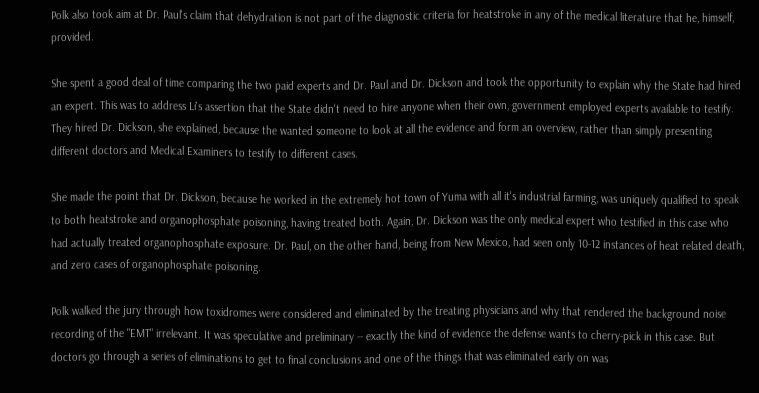Polk also took aim at Dr. Paul's claim that dehydration is not part of the diagnostic criteria for heatstroke in any of the medical literature that he, himself, provided.

She spent a good deal of time comparing the two paid experts and Dr. Paul and Dr. Dickson and took the opportunity to explain why the State had hired an expert. This was to address Li's assertion that the State didn't need to hire anyone when their own, government employed experts available to testify. They hired Dr. Dickson, she explained, because the wanted someone to look at all the evidence and form an overview, rather than simply presenting different doctors and Medical Examiners to testify to different cases.

She made the point that Dr. Dickson, because he worked in the extremely hot town of Yuma with all it's industrial farming, was uniquely qualified to speak to both heatstroke and organophosphate poisoning, having treated both. Again, Dr. Dickson was the only medical expert who testified in this case who had actually treated organophosphate exposure. Dr. Paul, on the other hand, being from New Mexico, had seen only 10-12 instances of heat related death, and zero cases of organophosphate poisoning.

Polk walked the jury through how toxidromes were considered and eliminated by the treating physicians and why that rendered the background noise recording of the "EMT" irrelevant. It was speculative and preliminary -- exactly the kind of evidence the defense wants to cherry-pick in this case. But doctors go through a series of eliminations to get to final conclusions and one of the things that was eliminated early on was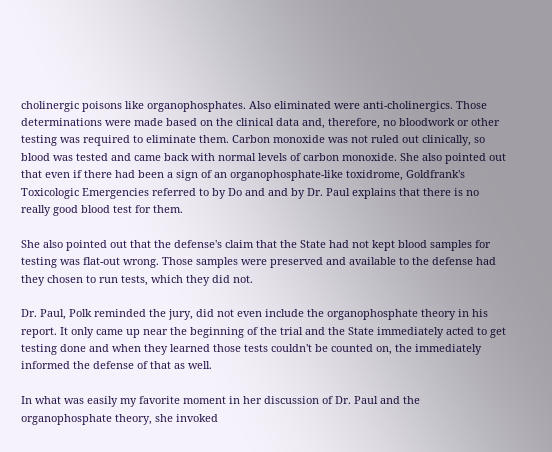cholinergic poisons like organophosphates. Also eliminated were anti-cholinergics. Those determinations were made based on the clinical data and, therefore, no bloodwork or other testing was required to eliminate them. Carbon monoxide was not ruled out clinically, so blood was tested and came back with normal levels of carbon monoxide. She also pointed out that even if there had been a sign of an organophosphate-like toxidrome, Goldfrank's Toxicologic Emergencies referred to by Do and and by Dr. Paul explains that there is no really good blood test for them.

She also pointed out that the defense's claim that the State had not kept blood samples for testing was flat-out wrong. Those samples were preserved and available to the defense had they chosen to run tests, which they did not.

Dr. Paul, Polk reminded the jury, did not even include the organophosphate theory in his report. It only came up near the beginning of the trial and the State immediately acted to get testing done and when they learned those tests couldn't be counted on, the immediately informed the defense of that as well.

In what was easily my favorite moment in her discussion of Dr. Paul and the organophosphate theory, she invoked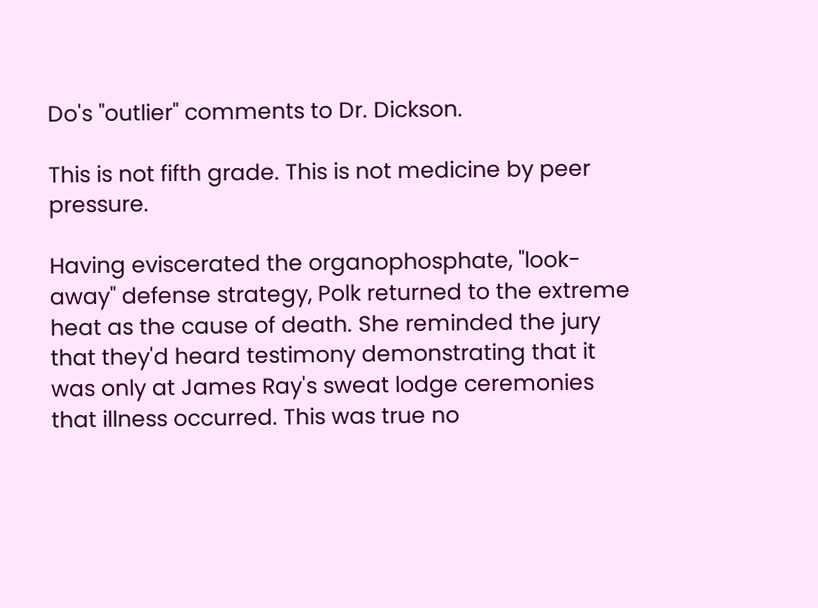Do's "outlier" comments to Dr. Dickson.

This is not fifth grade. This is not medicine by peer pressure.

Having eviscerated the organophosphate, "look-away" defense strategy, Polk returned to the extreme heat as the cause of death. She reminded the jury that they'd heard testimony demonstrating that it was only at James Ray's sweat lodge ceremonies that illness occurred. This was true no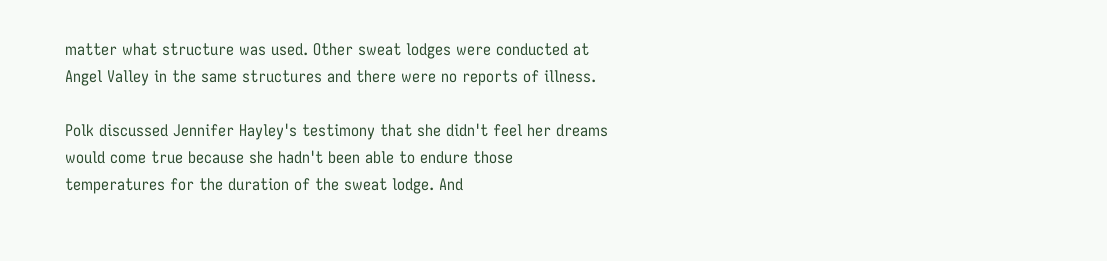matter what structure was used. Other sweat lodges were conducted at Angel Valley in the same structures and there were no reports of illness.

Polk discussed Jennifer Hayley's testimony that she didn't feel her dreams would come true because she hadn't been able to endure those temperatures for the duration of the sweat lodge. And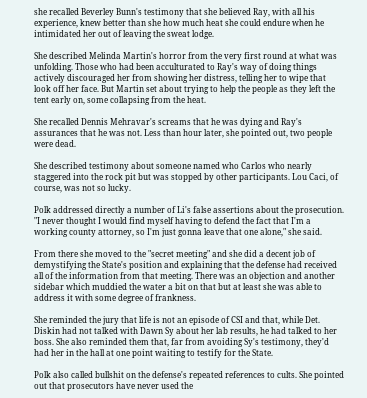she recalled Beverley Bunn's testimony that she believed Ray, with all his experience, knew better than she how much heat she could endure when he intimidated her out of leaving the sweat lodge.

She described Melinda Martin's horror from the very first round at what was unfolding. Those who had been acculturated to Ray's way of doing things actively discouraged her from showing her distress, telling her to wipe that look off her face. But Martin set about trying to help the people as they left the tent early on, some collapsing from the heat.

She recalled Dennis Mehravar's screams that he was dying and Ray's assurances that he was not. Less than hour later, she pointed out, two people were dead.

She described testimony about someone named who Carlos who nearly staggered into the rock pit but was stopped by other participants. Lou Caci, of course, was not so lucky.

Polk addressed directly a number of Li's false assertions about the prosecution. "I never thought I would find myself having to defend the fact that I'm a working county attorney, so I'm just gonna leave that one alone," she said.

From there she moved to the "secret meeting" and she did a decent job of demystifying the State's position and explaining that the defense had received all of the information from that meeting. There was an objection and another sidebar which muddied the water a bit on that but at least she was able to address it with some degree of frankness.

She reminded the jury that life is not an episode of CSI and that, while Det. Diskin had not talked with Dawn Sy about her lab results, he had talked to her boss. She also reminded them that, far from avoiding Sy's testimony, they'd had her in the hall at one point waiting to testify for the State.

Polk also called bullshit on the defense's repeated references to cults. She pointed out that prosecutors have never used the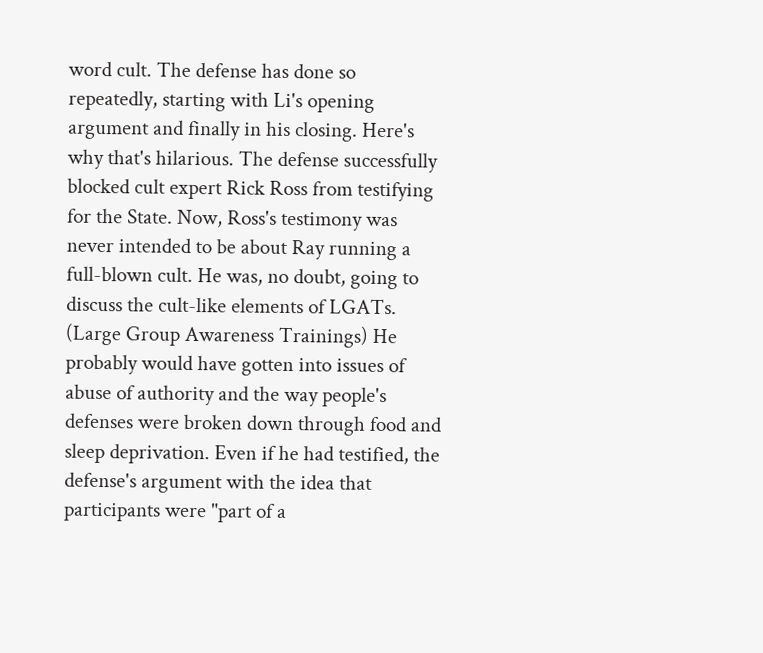word cult. The defense has done so repeatedly, starting with Li's opening argument and finally in his closing. Here's why that's hilarious. The defense successfully blocked cult expert Rick Ross from testifying for the State. Now, Ross's testimony was never intended to be about Ray running a full-blown cult. He was, no doubt, going to discuss the cult-like elements of LGATs. (Large Group Awareness Trainings) He probably would have gotten into issues of abuse of authority and the way people's defenses were broken down through food and sleep deprivation. Even if he had testified, the defense's argument with the idea that participants were "part of a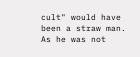cult" would have been a straw man. As he was not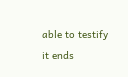able to testify it ends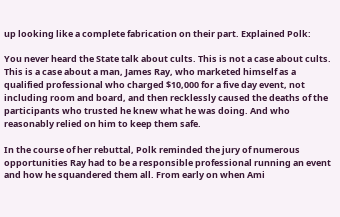up looking like a complete fabrication on their part. Explained Polk:

You never heard the State talk about cults. This is not a case about cults. This is a case about a man, James Ray, who marketed himself as a qualified professional who charged $10,000 for a five day event, not including room and board, and then recklessly caused the deaths of the participants who trusted he knew what he was doing. And who reasonably relied on him to keep them safe.

In the course of her rebuttal, Polk reminded the jury of numerous opportunities Ray had to be a responsible professional running an event and how he squandered them all. From early on when Ami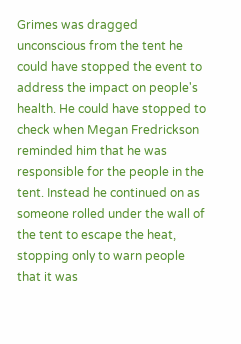Grimes was dragged unconscious from the tent he could have stopped the event to address the impact on people's health. He could have stopped to check when Megan Fredrickson reminded him that he was responsible for the people in the tent. Instead he continued on as someone rolled under the wall of the tent to escape the heat, stopping only to warn people that it was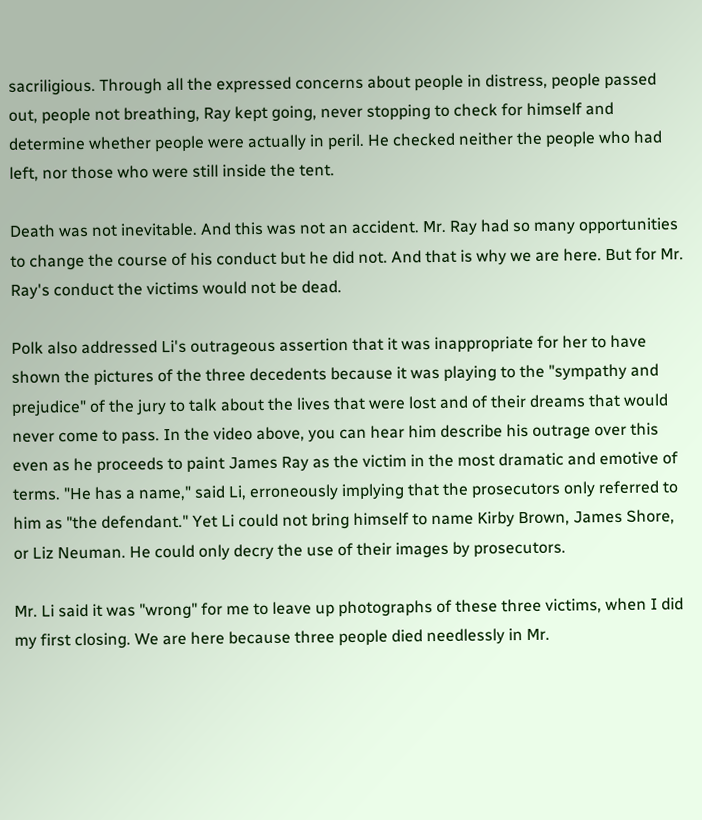sacriligious. Through all the expressed concerns about people in distress, people passed out, people not breathing, Ray kept going, never stopping to check for himself and determine whether people were actually in peril. He checked neither the people who had left, nor those who were still inside the tent.

Death was not inevitable. And this was not an accident. Mr. Ray had so many opportunities to change the course of his conduct but he did not. And that is why we are here. But for Mr. Ray's conduct the victims would not be dead.

Polk also addressed Li's outrageous assertion that it was inappropriate for her to have shown the pictures of the three decedents because it was playing to the "sympathy and prejudice" of the jury to talk about the lives that were lost and of their dreams that would never come to pass. In the video above, you can hear him describe his outrage over this even as he proceeds to paint James Ray as the victim in the most dramatic and emotive of terms. "He has a name," said Li, erroneously implying that the prosecutors only referred to him as "the defendant." Yet Li could not bring himself to name Kirby Brown, James Shore, or Liz Neuman. He could only decry the use of their images by prosecutors.

Mr. Li said it was "wrong" for me to leave up photographs of these three victims, when I did my first closing. We are here because three people died needlessly in Mr.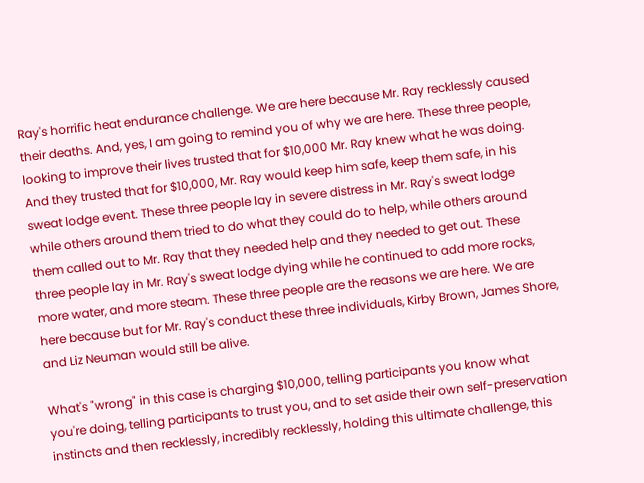Ray's horrific heat endurance challenge. We are here because Mr. Ray recklessly caused their deaths. And, yes, I am going to remind you of why we are here. These three people, looking to improve their lives trusted that for $10,000 Mr. Ray knew what he was doing. And they trusted that for $10,000, Mr. Ray would keep him safe, keep them safe, in his sweat lodge event. These three people lay in severe distress in Mr. Ray's sweat lodge while others around them tried to do what they could do to help, while others around them called out to Mr. Ray that they needed help and they needed to get out. These three people lay in Mr. Ray's sweat lodge dying while he continued to add more rocks, more water, and more steam. These three people are the reasons we are here. We are here because but for Mr. Ray's conduct these three individuals, Kirby Brown, James Shore, and Liz Neuman would still be alive.

What's "wrong" in this case is charging $10,000, telling participants you know what you're doing, telling participants to trust you, and to set aside their own self-preservation instincts and then recklessly, incredibly recklessly, holding this ultimate challenge, this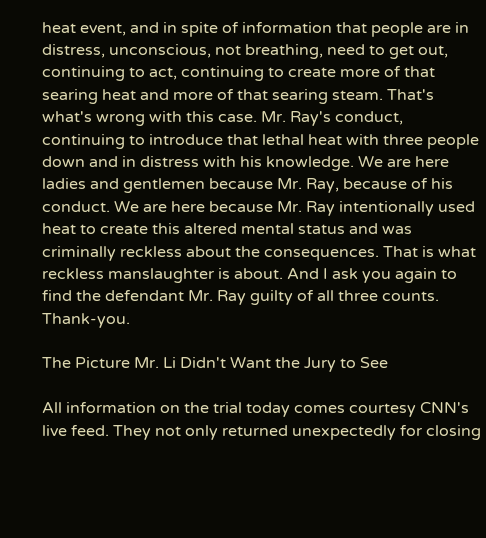heat event, and in spite of information that people are in distress, unconscious, not breathing, need to get out, continuing to act, continuing to create more of that searing heat and more of that searing steam. That's what's wrong with this case. Mr. Ray's conduct, continuing to introduce that lethal heat with three people down and in distress with his knowledge. We are here ladies and gentlemen because Mr. Ray, because of his conduct. We are here because Mr. Ray intentionally used heat to create this altered mental status and was criminally reckless about the consequences. That is what reckless manslaughter is about. And I ask you again to find the defendant Mr. Ray guilty of all three counts. Thank-you.

The Picture Mr. Li Didn't Want the Jury to See

All information on the trial today comes courtesy CNN's live feed. They not only returned unexpectedly for closing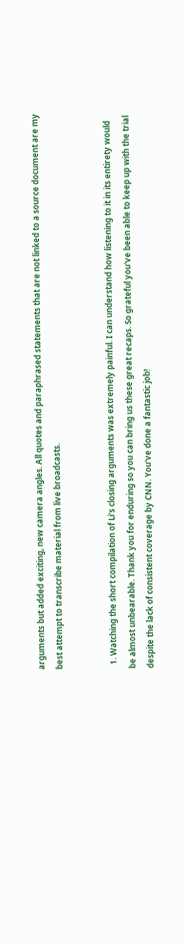arguments but added exciting, new camera angles. All quotes and paraphrased statements that are not linked to a source document are my best attempt to transcribe material from live broadcasts.


  1. Watching the short compilation of Li's closing arguments was extremely painful. I can understand how listening to it in its entirety would be almost unbearable. Thank you for enduring so you can bring us these great recaps. So grateful you've been able to keep up with the trial despite the lack of consistent coverage by CNN. You've done a fantastic job!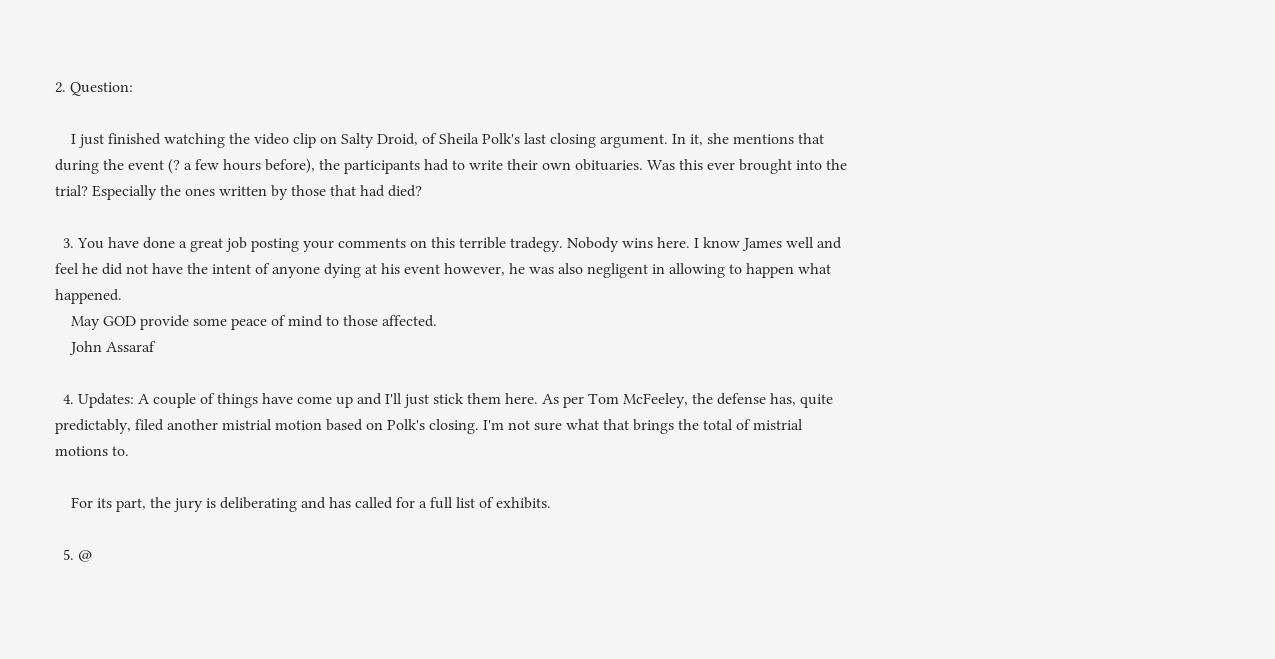2. Question:

    I just finished watching the video clip on Salty Droid, of Sheila Polk's last closing argument. In it, she mentions that during the event (? a few hours before), the participants had to write their own obituaries. Was this ever brought into the trial? Especially the ones written by those that had died?

  3. You have done a great job posting your comments on this terrible tradegy. Nobody wins here. I know James well and feel he did not have the intent of anyone dying at his event however, he was also negligent in allowing to happen what happened.
    May GOD provide some peace of mind to those affected.
    John Assaraf

  4. Updates: A couple of things have come up and I'll just stick them here. As per Tom McFeeley, the defense has, quite predictably, filed another mistrial motion based on Polk's closing. I'm not sure what that brings the total of mistrial motions to.

    For its part, the jury is deliberating and has called for a full list of exhibits.

  5. @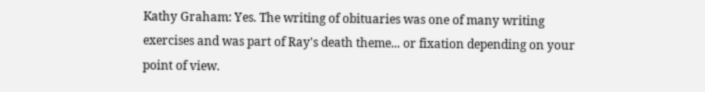Kathy Graham: Yes. The writing of obituaries was one of many writing exercises and was part of Ray's death theme... or fixation depending on your point of view.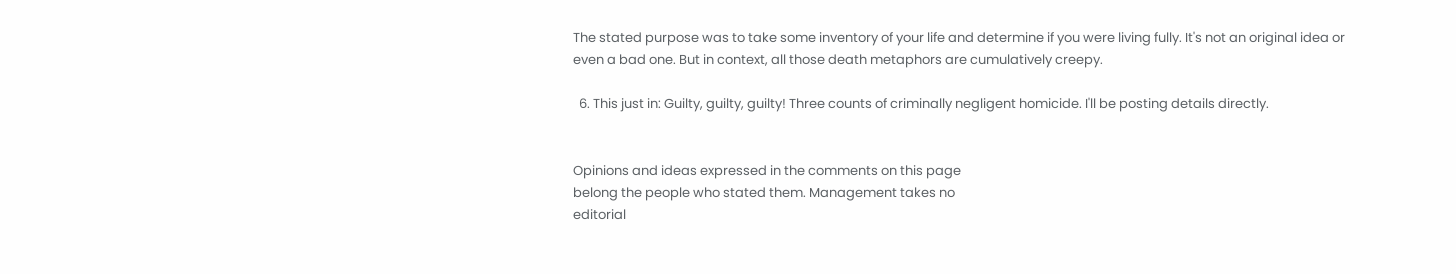The stated purpose was to take some inventory of your life and determine if you were living fully. It's not an original idea or even a bad one. But in context, all those death metaphors are cumulatively creepy.

  6. This just in: Guilty, guilty, guilty! Three counts of criminally negligent homicide. I'll be posting details directly.


Opinions and ideas expressed in the comments on this page
belong the people who stated them. Management takes no
editorial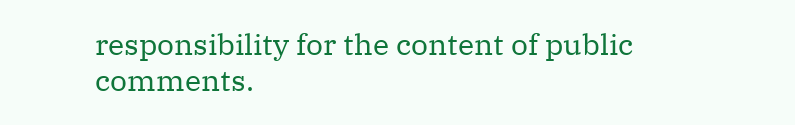responsibility for the content of public comments.